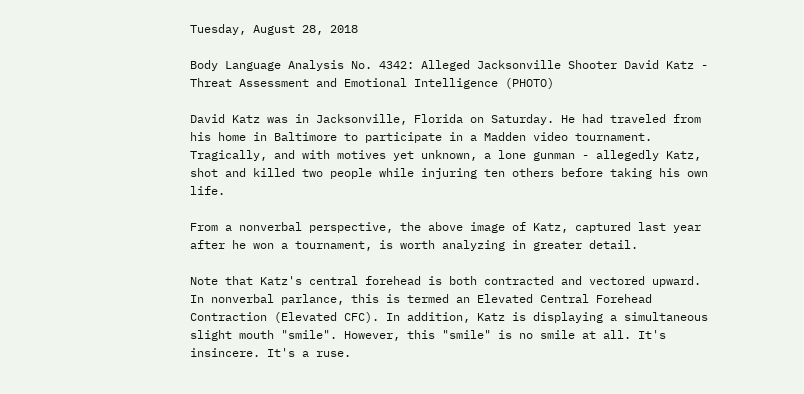Tuesday, August 28, 2018

Body Language Analysis No. 4342: Alleged Jacksonville Shooter David Katz - Threat Assessment and Emotional Intelligence (PHOTO)

David Katz was in Jacksonville, Florida on Saturday. He had traveled from his home in Baltimore to participate in a Madden video tournament. Tragically, and with motives yet unknown, a lone gunman - allegedly Katz, shot and killed two people while injuring ten others before taking his own life.

From a nonverbal perspective, the above image of Katz, captured last year after he won a tournament, is worth analyzing in greater detail.

Note that Katz's central forehead is both contracted and vectored upward. In nonverbal parlance, this is termed an Elevated Central Forehead Contraction (Elevated CFC). In addition, Katz is displaying a simultaneous slight mouth "smile". However, this "smile" is no smile at all. It's insincere. It's a ruse.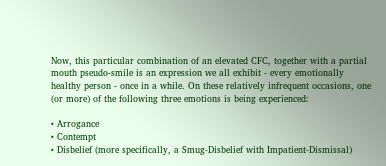Now, this particular combination of an elevated CFC, together with a partial mouth pseudo-smile is an expression we all exhibit - every emotionally healthy person - once in a while. On these relatively infrequent occasions, one (or more) of the following three emotions is being experienced:

• Arrogance
• Contempt
• Disbelief (more specifically, a Smug-Disbelief with Impatient-Dismissal)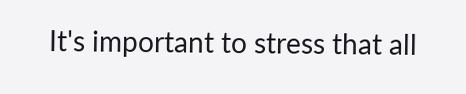It's important to stress that all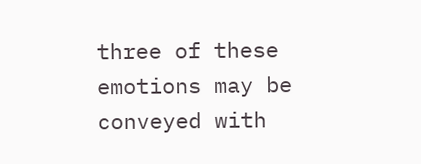three of these emotions may be conveyed with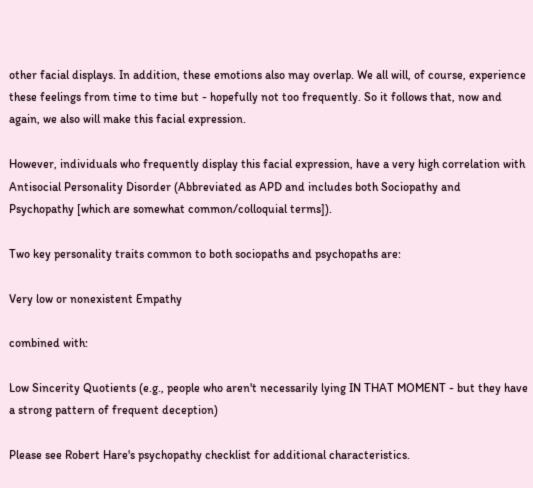other facial displays. In addition, these emotions also may overlap. We all will, of course, experience these feelings from time to time but - hopefully not too frequently. So it follows that, now and again, we also will make this facial expression.

However, individuals who frequently display this facial expression, have a very high correlation with Antisocial Personality Disorder (Abbreviated as APD and includes both Sociopathy and Psychopathy [which are somewhat common/colloquial terms]).

Two key personality traits common to both sociopaths and psychopaths are:

Very low or nonexistent Empathy

combined with:

Low Sincerity Quotients (e.g., people who aren't necessarily lying IN THAT MOMENT - but they have a strong pattern of frequent deception)

Please see Robert Hare's psychopathy checklist for additional characteristics.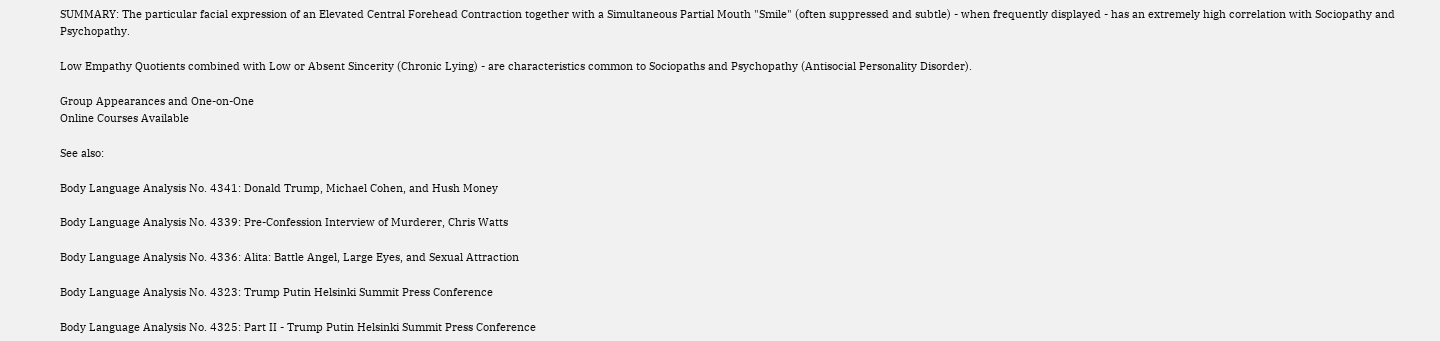SUMMARY: The particular facial expression of an Elevated Central Forehead Contraction together with a Simultaneous Partial Mouth "Smile" (often suppressed and subtle) - when frequently displayed - has an extremely high correlation with Sociopathy and Psychopathy.

Low Empathy Quotients combined with Low or Absent Sincerity (Chronic Lying) - are characteristics common to Sociopaths and Psychopathy (Antisocial Personality Disorder).

Group Appearances and One-on-One
Online Courses Available

See also:

Body Language Analysis No. 4341: Donald Trump, Michael Cohen, and Hush Money

Body Language Analysis No. 4339: Pre-Confession Interview of Murderer, Chris Watts

Body Language Analysis No. 4336: Alita: Battle Angel, Large Eyes, and Sexual Attraction

Body Language Analysis No. 4323: Trump Putin Helsinki Summit Press Conference

Body Language Analysis No. 4325: Part II - Trump Putin Helsinki Summit Press Conference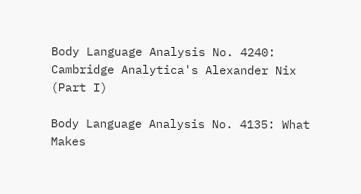Body Language Analysis No. 4240: Cambridge Analytica's Alexander Nix (Part I)

Body Language Analysis No. 4135: What Makes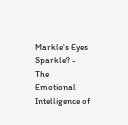Markle's Eyes Sparkle? - The Emotional Intelligence of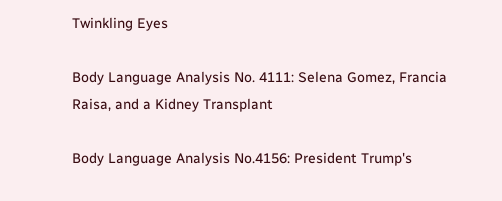Twinkling Eyes

Body Language Analysis No. 4111: Selena Gomez, Francia Raisa, and a Kidney Transplant

Body Language Analysis No.4156: President Trump's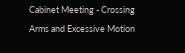Cabinet Meeting - Crossing Arms and Excessive Motion